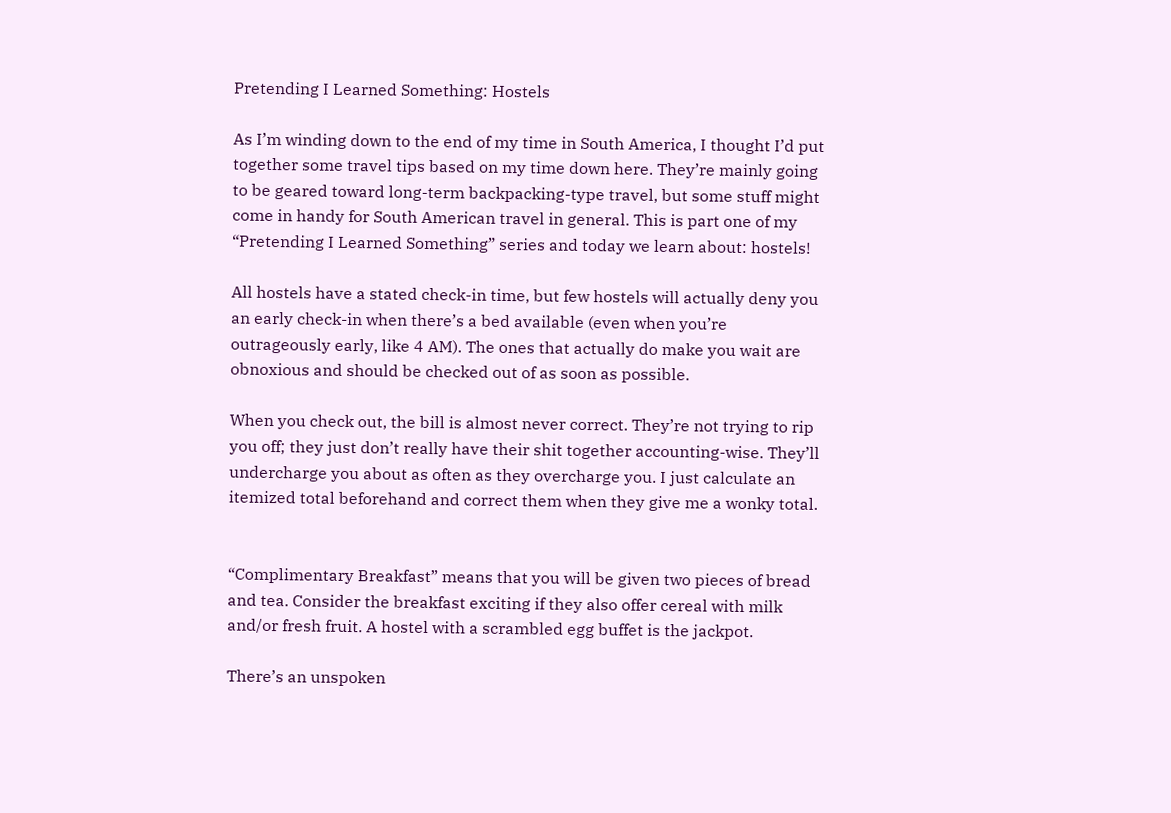Pretending I Learned Something: Hostels

As I’m winding down to the end of my time in South America, I thought I’d put together some travel tips based on my time down here. They’re mainly going to be geared toward long-term backpacking-type travel, but some stuff might come in handy for South American travel in general. This is part one of my “Pretending I Learned Something” series and today we learn about: hostels!

All hostels have a stated check-in time, but few hostels will actually deny you an early check-in when there’s a bed available (even when you’re outrageously early, like 4 AM). The ones that actually do make you wait are obnoxious and should be checked out of as soon as possible.

When you check out, the bill is almost never correct. They’re not trying to rip you off; they just don’t really have their shit together accounting-wise. They’ll undercharge you about as often as they overcharge you. I just calculate an itemized total beforehand and correct them when they give me a wonky total.


“Complimentary Breakfast” means that you will be given two pieces of bread and tea. Consider the breakfast exciting if they also offer cereal with milk and/or fresh fruit. A hostel with a scrambled egg buffet is the jackpot.

There’s an unspoken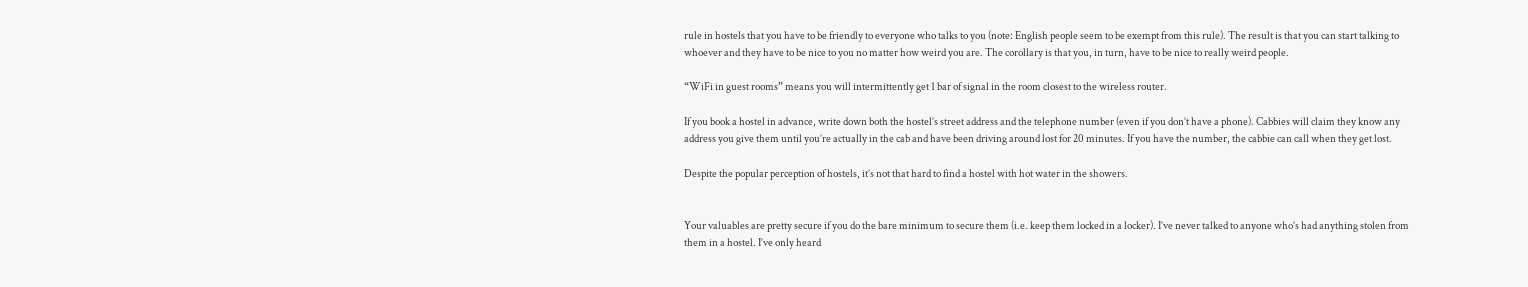rule in hostels that you have to be friendly to everyone who talks to you (note: English people seem to be exempt from this rule). The result is that you can start talking to whoever and they have to be nice to you no matter how weird you are. The corollary is that you, in turn, have to be nice to really weird people.

“WiFi in guest rooms” means you will intermittently get 1 bar of signal in the room closest to the wireless router.

If you book a hostel in advance, write down both the hostel’s street address and the telephone number (even if you don’t have a phone). Cabbies will claim they know any address you give them until you’re actually in the cab and have been driving around lost for 20 minutes. If you have the number, the cabbie can call when they get lost.

Despite the popular perception of hostels, it’s not that hard to find a hostel with hot water in the showers.


Your valuables are pretty secure if you do the bare minimum to secure them (i.e. keep them locked in a locker). I’ve never talked to anyone who’s had anything stolen from them in a hostel. I’ve only heard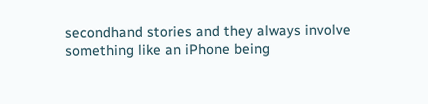secondhand stories and they always involve something like an iPhone being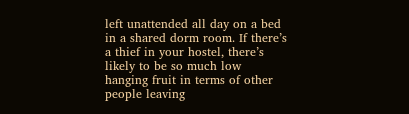left unattended all day on a bed in a shared dorm room. If there’s a thief in your hostel, there’s likely to be so much low hanging fruit in terms of other people leaving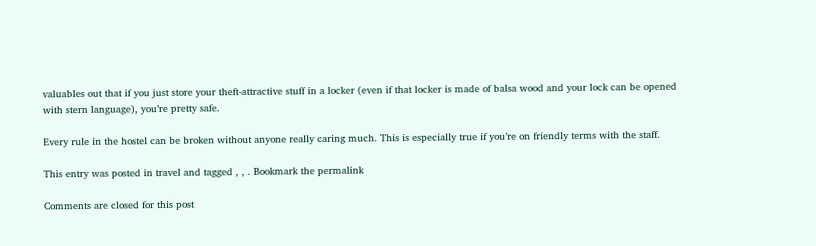valuables out that if you just store your theft-attractive stuff in a locker (even if that locker is made of balsa wood and your lock can be opened with stern language), you’re pretty safe.

Every rule in the hostel can be broken without anyone really caring much. This is especially true if you’re on friendly terms with the staff.

This entry was posted in travel and tagged , , . Bookmark the permalink

Comments are closed for this post